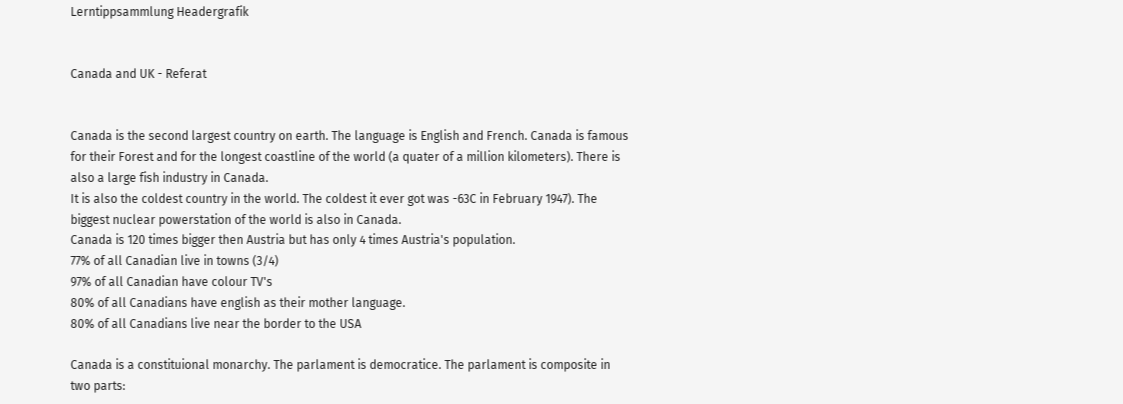Lerntippsammlung Headergrafik


Canada and UK - Referat


Canada is the second largest country on earth. The language is English and French. Canada is famous for their Forest and for the longest coastline of the world (a quater of a million kilometers). There is also a large fish industry in Canada.
It is also the coldest country in the world. The coldest it ever got was -63C in February 1947). The biggest nuclear powerstation of the world is also in Canada.
Canada is 120 times bigger then Austria but has only 4 times Austria's population.
77% of all Canadian live in towns (3/4)
97% of all Canadian have colour TV's
80% of all Canadians have english as their mother language.
80% of all Canadians live near the border to the USA

Canada is a constituional monarchy. The parlament is democratice. The parlament is composite in two parts: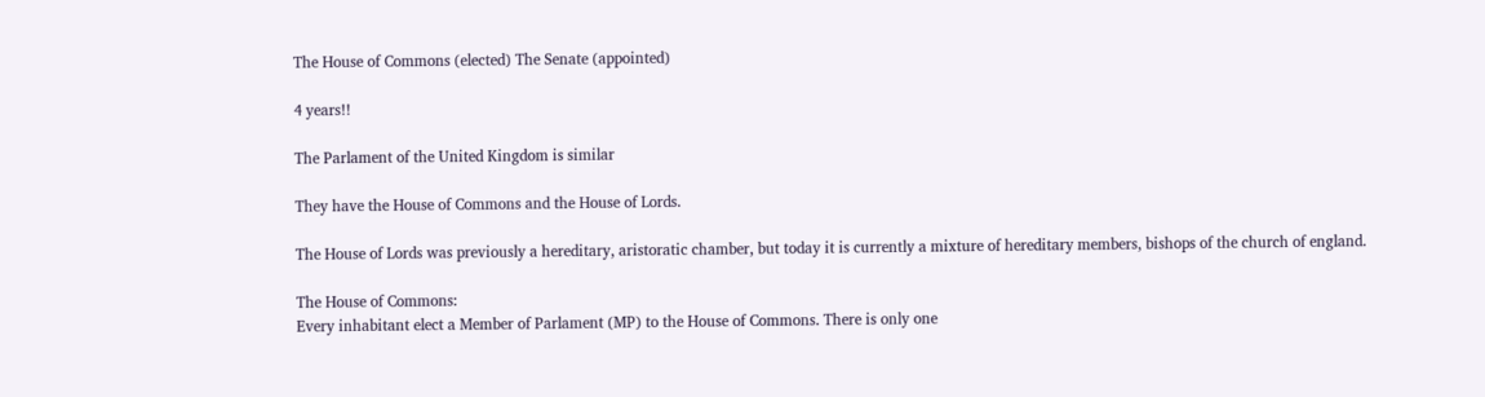The House of Commons (elected) The Senate (appointed)

4 years!!

The Parlament of the United Kingdom is similar

They have the House of Commons and the House of Lords.

The House of Lords was previously a hereditary, aristoratic chamber, but today it is currently a mixture of hereditary members, bishops of the church of england.

The House of Commons:
Every inhabitant elect a Member of Parlament (MP) to the House of Commons. There is only one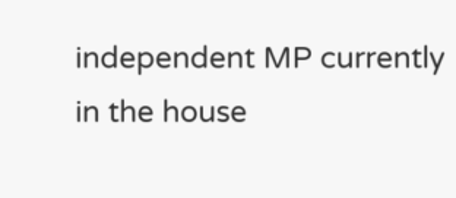independent MP currently in the house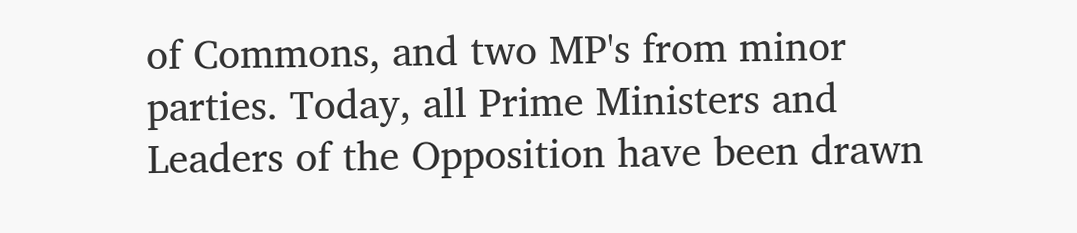of Commons, and two MP's from minor parties. Today, all Prime Ministers and Leaders of the Opposition have been drawn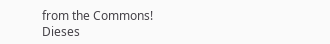from the Commons!
Dieses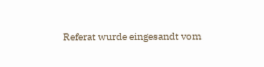Referat wurde eingesandt vom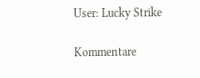User: Lucky Strike

Kommentare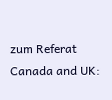zum Referat Canada and UK: